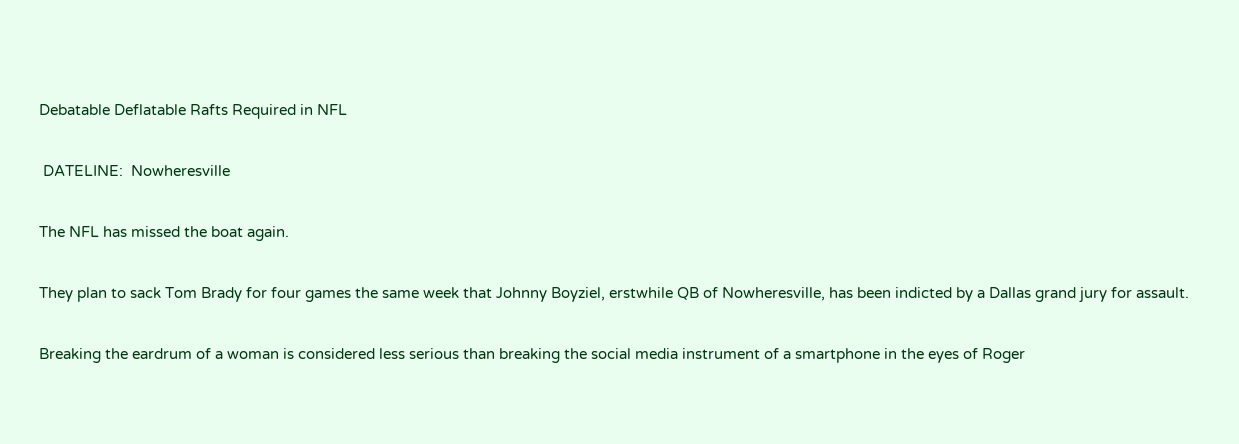Debatable Deflatable Rafts Required in NFL

 DATELINE:  Nowheresville

The NFL has missed the boat again.

They plan to sack Tom Brady for four games the same week that Johnny Boyziel, erstwhile QB of Nowheresville, has been indicted by a Dallas grand jury for assault.

Breaking the eardrum of a woman is considered less serious than breaking the social media instrument of a smartphone in the eyes of Roger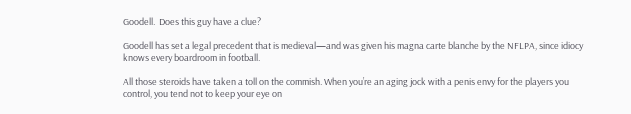Goodell.  Does this guy have a clue?

Goodell has set a legal precedent that is medieval—and was given his magna carte blanche by the NFLPA, since idiocy knows every boardroom in football.

All those steroids have taken a toll on the commish. When you’re an aging jock with a penis envy for the players you control, you tend not to keep your eye on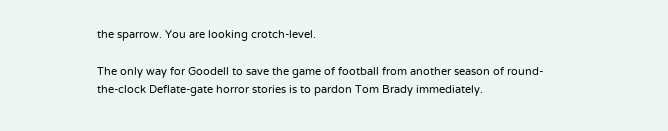the sparrow. You are looking crotch-level.

The only way for Goodell to save the game of football from another season of round-the-clock Deflate-gate horror stories is to pardon Tom Brady immediately.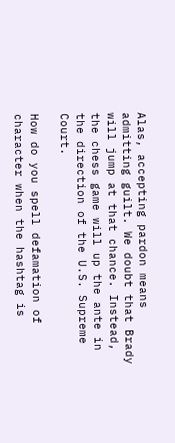Alas, accepting pardon means admitting guilt. We doubt that Brady will jump at that chance. Instead, the chess game will up the ante in the direction of the U.S. Supreme Court.

How do you spell defamation of character when the hashtag is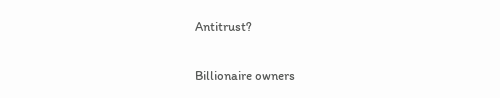Antitrust?

Billionaire owners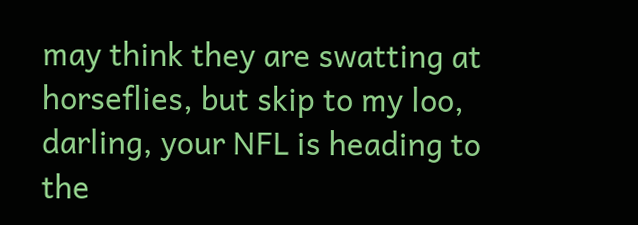may think they are swatting at horseflies, but skip to my loo, darling, your NFL is heading to the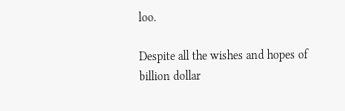loo.

Despite all the wishes and hopes of billion dollar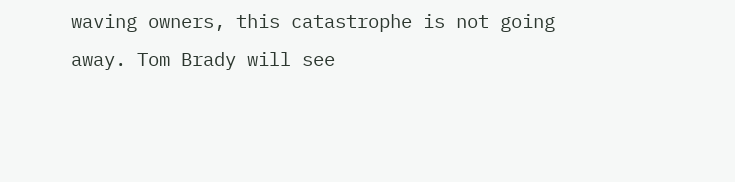waving owners, this catastrophe is not going away. Tom Brady will see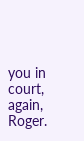you in court, again, Roger.